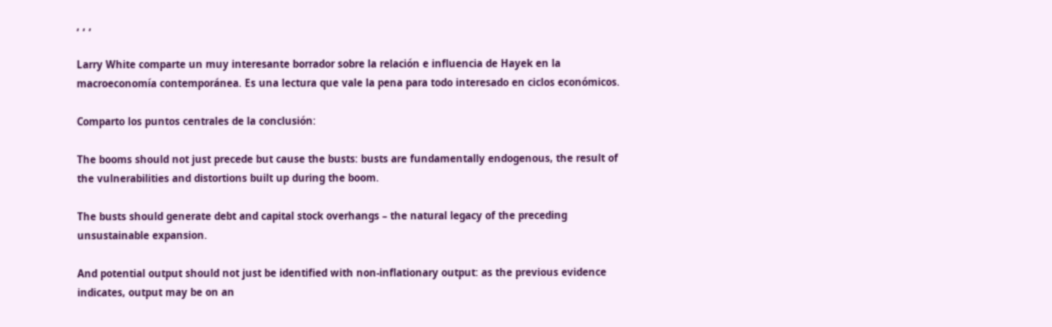, , ,

Larry White comparte un muy interesante borrador sobre la relación e influencia de Hayek en la macroeconomía contemporánea. Es una lectura que vale la pena para todo interesado en ciclos económicos.

Comparto los puntos centrales de la conclusión:

The booms should not just precede but cause the busts: busts are fundamentally endogenous, the result of the vulnerabilities and distortions built up during the boom.

The busts should generate debt and capital stock overhangs – the natural legacy of the preceding unsustainable expansion.

And potential output should not just be identified with non-inflationary output: as the previous evidence indicates, output may be on an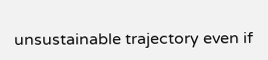unsustainable trajectory even if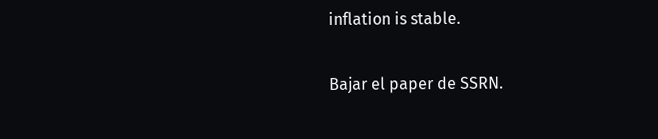inflation is stable.

Bajar el paper de SSRN.